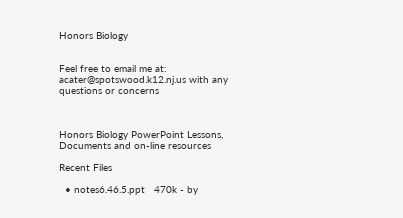Honors Biology


Feel free to email me at: acater@spotswood.k12.nj.us with any questions or concerns



Honors Biology PowerPoint Lessons, Documents and on-line resources

Recent Files

  • notes6.46.5.ppt   470k - by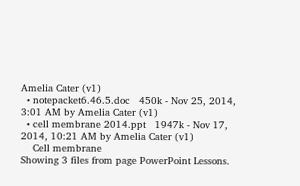Amelia Cater (v1)
  • notepacket6.46.5.doc   450k - Nov 25, 2014, 3:01 AM by Amelia Cater (v1)
  • cell membrane 2014.ppt   1947k - Nov 17, 2014, 10:21 AM by Amelia Cater (v1)
    Cell membrane
Showing 3 files from page PowerPoint Lessons.